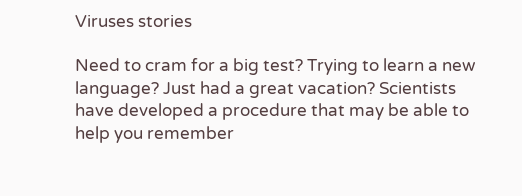Viruses stories

Need to cram for a big test? Trying to learn a new language? Just had a great vacation? Scientists have developed a procedure that may be able to help you remember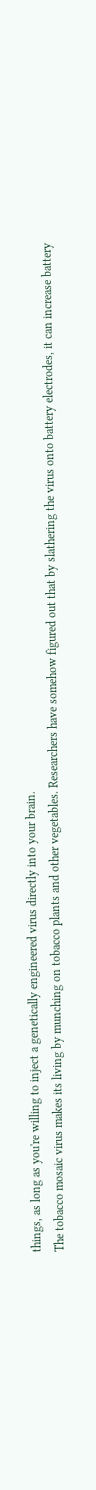things, as long as you're willing to inject a genetically engineered virus directly into your brain.
The tobacco mosaic virus makes its living by munching on tobacco plants and other vegetables. Researchers have somehow figured out that by slathering the virus onto battery electrodes, it can increase battery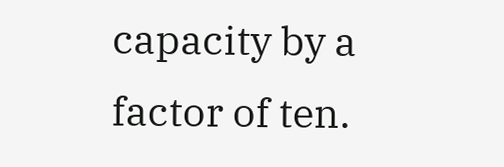capacity by a factor of ten.